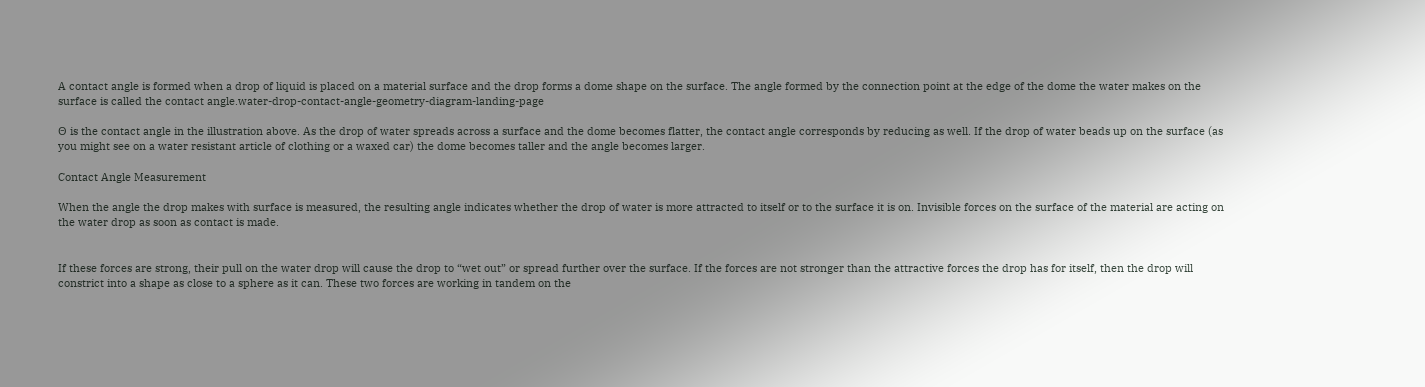A contact angle is formed when a drop of liquid is placed on a material surface and the drop forms a dome shape on the surface. The angle formed by the connection point at the edge of the dome the water makes on the surface is called the contact angle.water-drop-contact-angle-geometry-diagram-landing-page

Θ is the contact angle in the illustration above. As the drop of water spreads across a surface and the dome becomes flatter, the contact angle corresponds by reducing as well. If the drop of water beads up on the surface (as you might see on a water resistant article of clothing or a waxed car) the dome becomes taller and the angle becomes larger.

Contact Angle Measurement

When the angle the drop makes with surface is measured, the resulting angle indicates whether the drop of water is more attracted to itself or to the surface it is on. Invisible forces on the surface of the material are acting on the water drop as soon as contact is made.


If these forces are strong, their pull on the water drop will cause the drop to “wet out” or spread further over the surface. If the forces are not stronger than the attractive forces the drop has for itself, then the drop will constrict into a shape as close to a sphere as it can. These two forces are working in tandem on the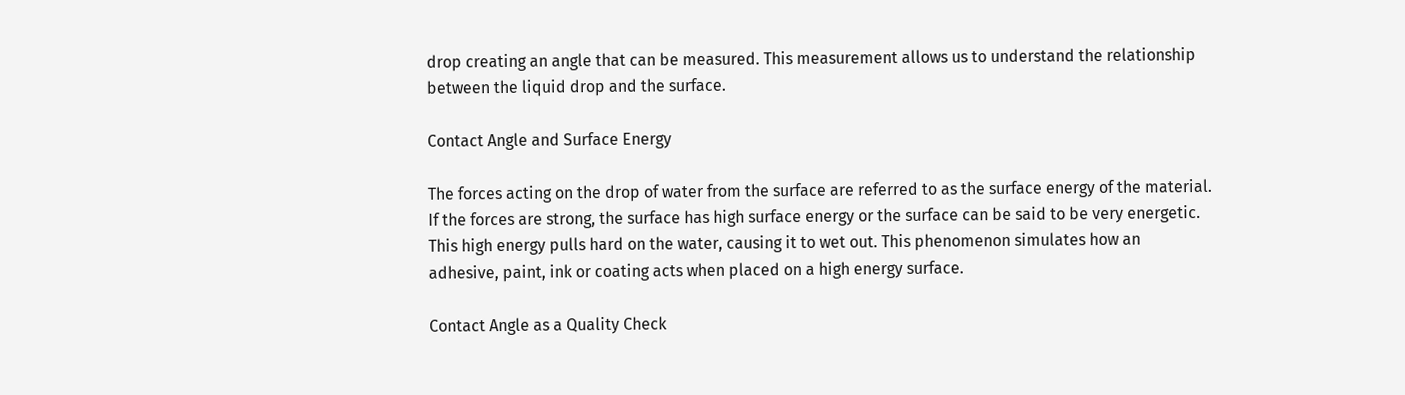drop creating an angle that can be measured. This measurement allows us to understand the relationship between the liquid drop and the surface.

Contact Angle and Surface Energy

The forces acting on the drop of water from the surface are referred to as the surface energy of the material. If the forces are strong, the surface has high surface energy or the surface can be said to be very energetic. This high energy pulls hard on the water, causing it to wet out. This phenomenon simulates how an adhesive, paint, ink or coating acts when placed on a high energy surface.

Contact Angle as a Quality Check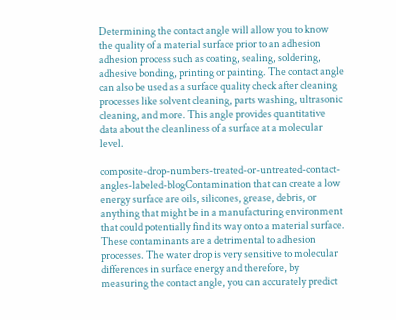Determining the contact angle will allow you to know the quality of a material surface prior to an adhesion adhesion process such as coating, sealing, soldering, adhesive bonding, printing or painting. The contact angle can also be used as a surface quality check after cleaning processes like solvent cleaning, parts washing, ultrasonic cleaning, and more. This angle provides quantitative data about the cleanliness of a surface at a molecular level.

composite-drop-numbers-treated-or-untreated-contact-angles-labeled-blogContamination that can create a low energy surface are oils, silicones, grease, debris, or anything that might be in a manufacturing environment that could potentially find its way onto a material surface. These contaminants are a detrimental to adhesion processes. The water drop is very sensitive to molecular differences in surface energy and therefore, by measuring the contact angle, you can accurately predict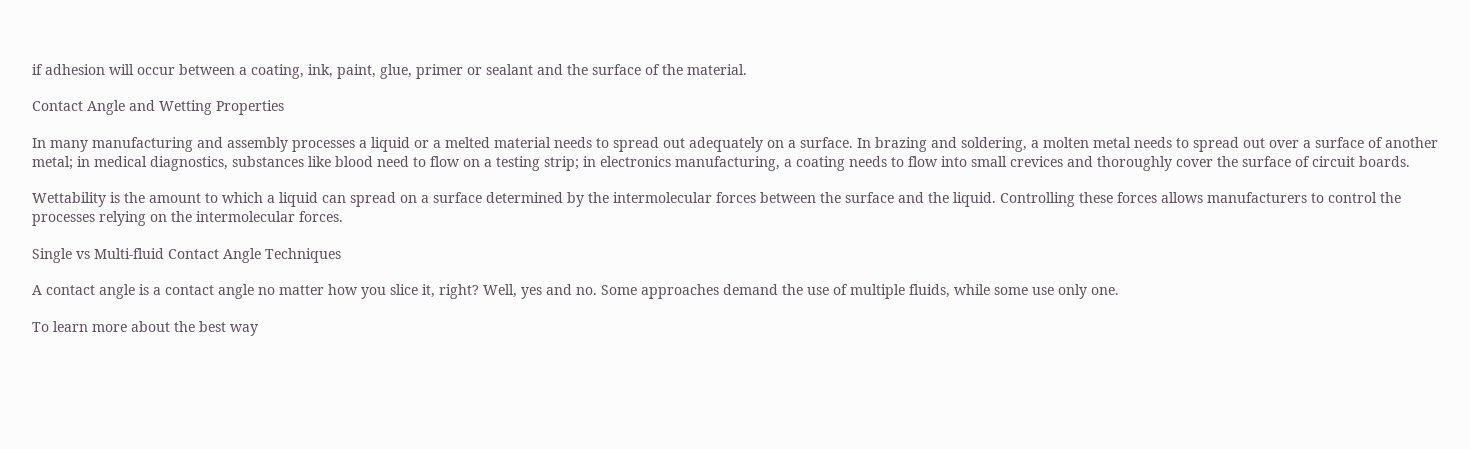if adhesion will occur between a coating, ink, paint, glue, primer or sealant and the surface of the material.

Contact Angle and Wetting Properties

In many manufacturing and assembly processes a liquid or a melted material needs to spread out adequately on a surface. In brazing and soldering, a molten metal needs to spread out over a surface of another metal; in medical diagnostics, substances like blood need to flow on a testing strip; in electronics manufacturing, a coating needs to flow into small crevices and thoroughly cover the surface of circuit boards.

Wettability is the amount to which a liquid can spread on a surface determined by the intermolecular forces between the surface and the liquid. Controlling these forces allows manufacturers to control the processes relying on the intermolecular forces.

Single vs Multi-fluid Contact Angle Techniques

A contact angle is a contact angle no matter how you slice it, right? Well, yes and no. Some approaches demand the use of multiple fluids, while some use only one.

To learn more about the best way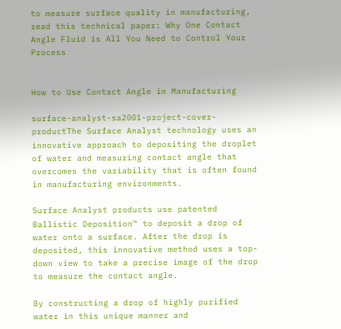to measure surface quality in manufacturing, read this technical paper: Why One Contact Angle Fluid is All You Need to Control Your Process


How to Use Contact Angle in Manufacturing

surface-analyst-sa2001-project-cover-productThe Surface Analyst technology uses an innovative approach to depositing the droplet of water and measuring contact angle that overcomes the variability that is often found in manufacturing environments.

Surface Analyst products use patented Ballistic Deposition™ to deposit a drop of water onto a surface. After the drop is deposited, this innovative method uses a top-down view to take a precise image of the drop to measure the contact angle.

By constructing a drop of highly purified water in this unique manner and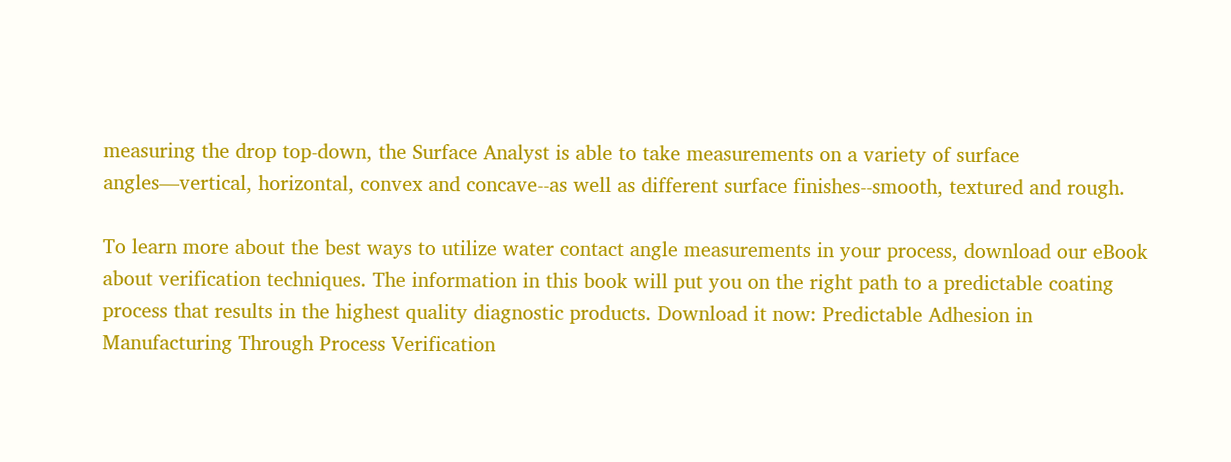measuring the drop top-down, the Surface Analyst is able to take measurements on a variety of surface angles—vertical, horizontal, convex and concave--as well as different surface finishes--smooth, textured and rough.

To learn more about the best ways to utilize water contact angle measurements in your process, download our eBook about verification techniques. The information in this book will put you on the right path to a predictable coating process that results in the highest quality diagnostic products. Download it now: Predictable Adhesion in Manufacturing Through Process Verification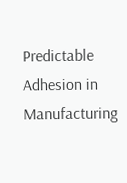Predictable Adhesion in Manufacturing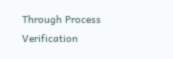Through Process Verification